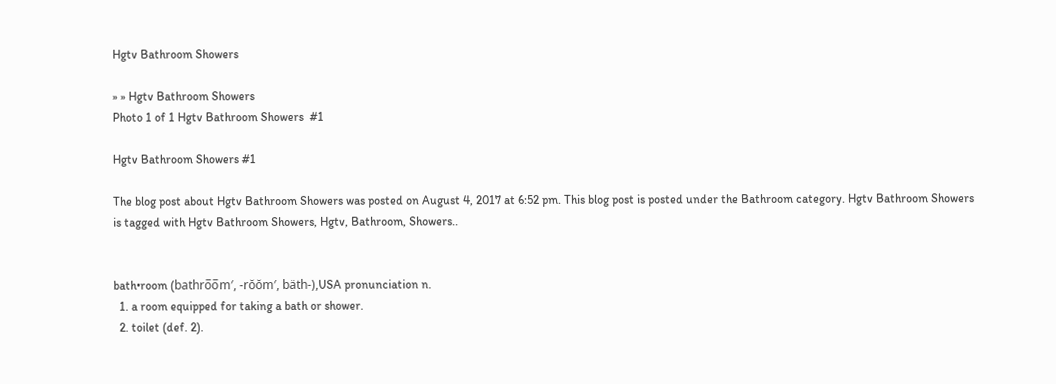Hgtv Bathroom Showers

» » Hgtv Bathroom Showers
Photo 1 of 1 Hgtv Bathroom Showers  #1

Hgtv Bathroom Showers #1

The blog post about Hgtv Bathroom Showers was posted on August 4, 2017 at 6:52 pm. This blog post is posted under the Bathroom category. Hgtv Bathroom Showers is tagged with Hgtv Bathroom Showers, Hgtv, Bathroom, Showers..


bath•room (bathro̅o̅m′, -rŏŏm′, bäth-),USA pronunciation n.
  1. a room equipped for taking a bath or shower.
  2. toilet (def. 2).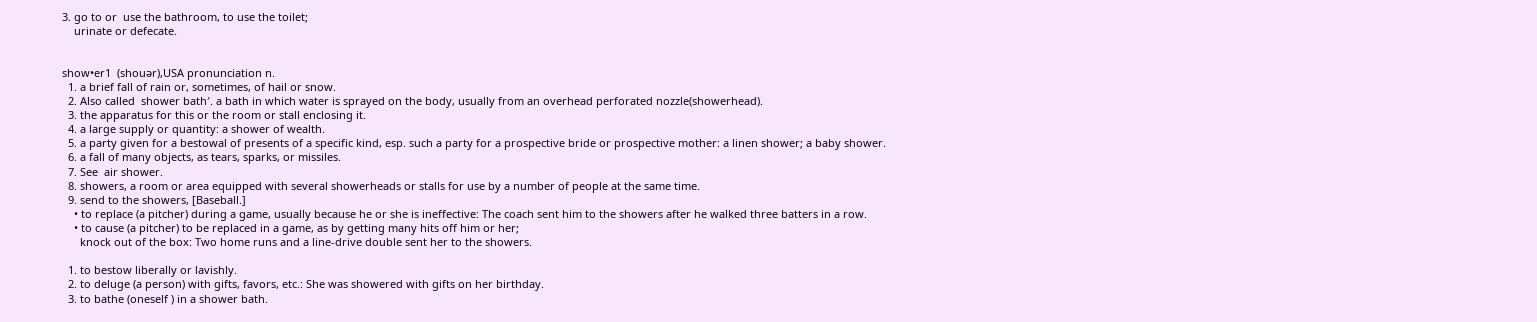3. go to or  use the bathroom, to use the toilet;
    urinate or defecate.


show•er1  (shouər),USA pronunciation n.
  1. a brief fall of rain or, sometimes, of hail or snow.
  2. Also called  shower bath′. a bath in which water is sprayed on the body, usually from an overhead perforated nozzle(showerhead).
  3. the apparatus for this or the room or stall enclosing it.
  4. a large supply or quantity: a shower of wealth.
  5. a party given for a bestowal of presents of a specific kind, esp. such a party for a prospective bride or prospective mother: a linen shower; a baby shower.
  6. a fall of many objects, as tears, sparks, or missiles.
  7. See  air shower.
  8. showers, a room or area equipped with several showerheads or stalls for use by a number of people at the same time.
  9. send to the showers, [Baseball.]
    • to replace (a pitcher) during a game, usually because he or she is ineffective: The coach sent him to the showers after he walked three batters in a row.
    • to cause (a pitcher) to be replaced in a game, as by getting many hits off him or her;
      knock out of the box: Two home runs and a line-drive double sent her to the showers.

  1. to bestow liberally or lavishly.
  2. to deluge (a person) with gifts, favors, etc.: She was showered with gifts on her birthday.
  3. to bathe (oneself ) in a shower bath.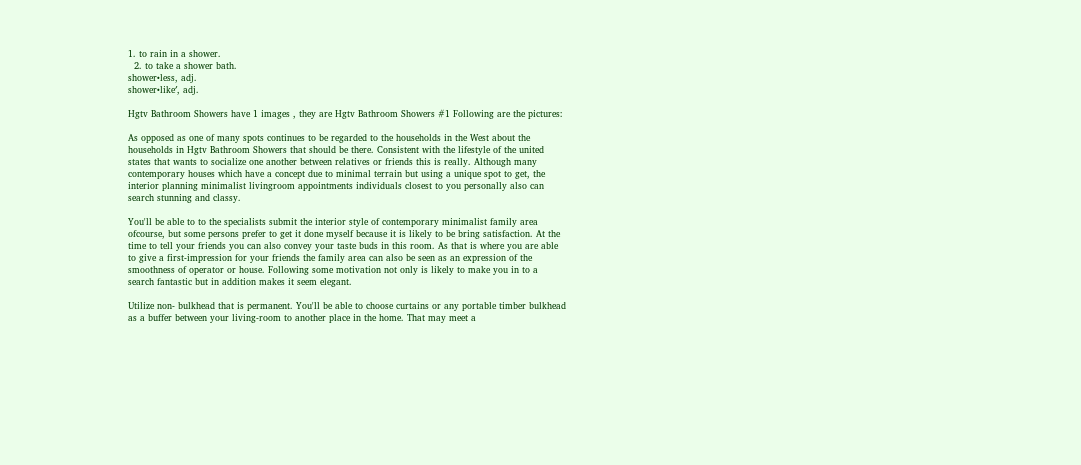1. to rain in a shower.
  2. to take a shower bath.
shower•less, adj.
shower•like′, adj.

Hgtv Bathroom Showers have 1 images , they are Hgtv Bathroom Showers #1 Following are the pictures:

As opposed as one of many spots continues to be regarded to the households in the West about the households in Hgtv Bathroom Showers that should be there. Consistent with the lifestyle of the united states that wants to socialize one another between relatives or friends this is really. Although many contemporary houses which have a concept due to minimal terrain but using a unique spot to get, the interior planning minimalist livingroom appointments individuals closest to you personally also can search stunning and classy.

You'll be able to to the specialists submit the interior style of contemporary minimalist family area ofcourse, but some persons prefer to get it done myself because it is likely to be bring satisfaction. At the time to tell your friends you can also convey your taste buds in this room. As that is where you are able to give a first-impression for your friends the family area can also be seen as an expression of the smoothness of operator or house. Following some motivation not only is likely to make you in to a search fantastic but in addition makes it seem elegant.

Utilize non- bulkhead that is permanent. You'll be able to choose curtains or any portable timber bulkhead as a buffer between your living-room to another place in the home. That may meet a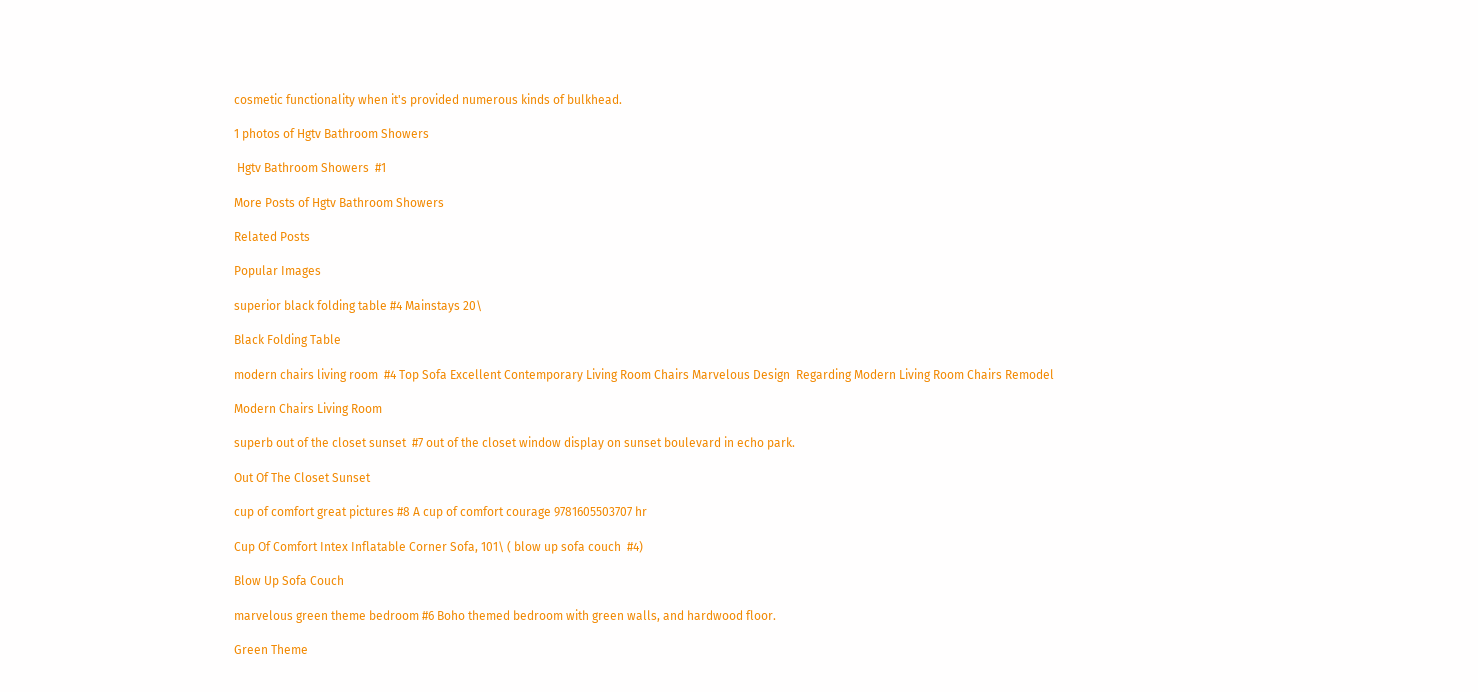cosmetic functionality when it's provided numerous kinds of bulkhead.

1 photos of Hgtv Bathroom Showers

 Hgtv Bathroom Showers  #1

More Posts of Hgtv Bathroom Showers

Related Posts

Popular Images

superior black folding table #4 Mainstays 20\

Black Folding Table

modern chairs living room  #4 Top Sofa Excellent Contemporary Living Room Chairs Marvelous Design  Regarding Modern Living Room Chairs Remodel

Modern Chairs Living Room

superb out of the closet sunset  #7 out of the closet window display on sunset boulevard in echo park.

Out Of The Closet Sunset

cup of comfort great pictures #8 A cup of comfort courage 9781605503707 hr

Cup Of Comfort Intex Inflatable Corner Sofa, 101\ ( blow up sofa couch  #4)

Blow Up Sofa Couch

marvelous green theme bedroom #6 Boho themed bedroom with green walls, and hardwood floor.

Green Theme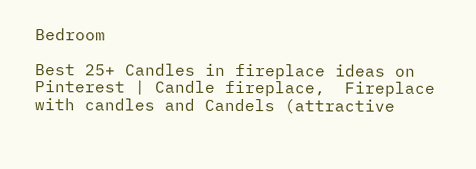Bedroom

Best 25+ Candles in fireplace ideas on Pinterest | Candle fireplace,  Fireplace with candles and Candels (attractive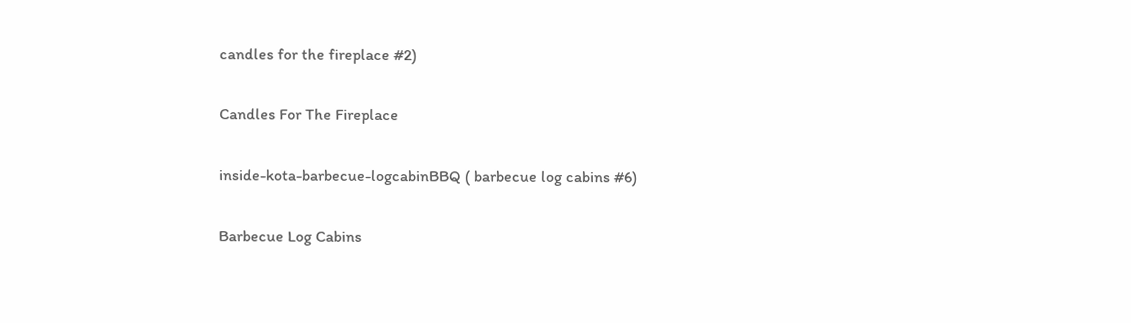candles for the fireplace #2)

Candles For The Fireplace

inside-kota-barbecue-logcabinBBQ ( barbecue log cabins #6)

Barbecue Log Cabins